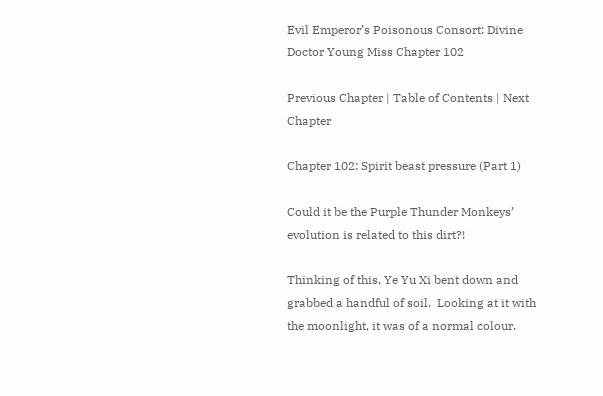Evil Emperor’s Poisonous Consort: Divine Doctor Young Miss Chapter 102

Previous Chapter | Table of Contents | Next Chapter

Chapter 102: Spirit beast pressure (Part 1)

Could it be the Purple Thunder Monkeys’ evolution is related to this dirt?!

Thinking of this, Ye Yu Xi bent down and grabbed a handful of soil.  Looking at it with the moonlight, it was of a normal colour.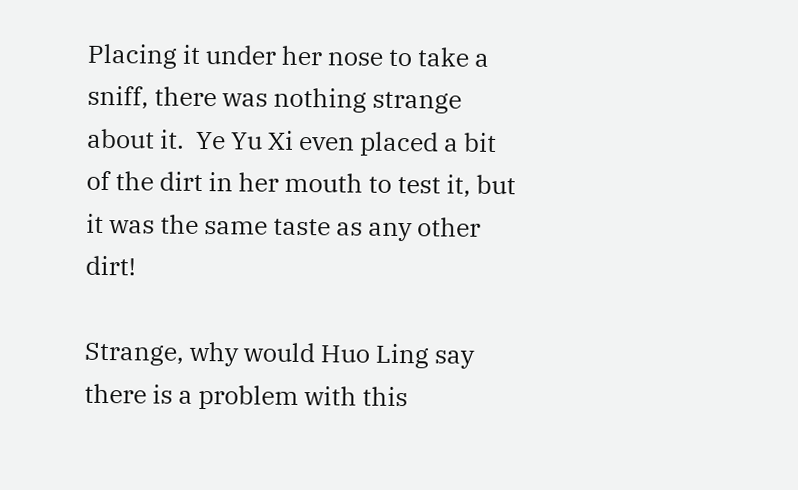Placing it under her nose to take a sniff, there was nothing strange about it.  Ye Yu Xi even placed a bit of the dirt in her mouth to test it, but it was the same taste as any other dirt!

Strange, why would Huo Ling say there is a problem with this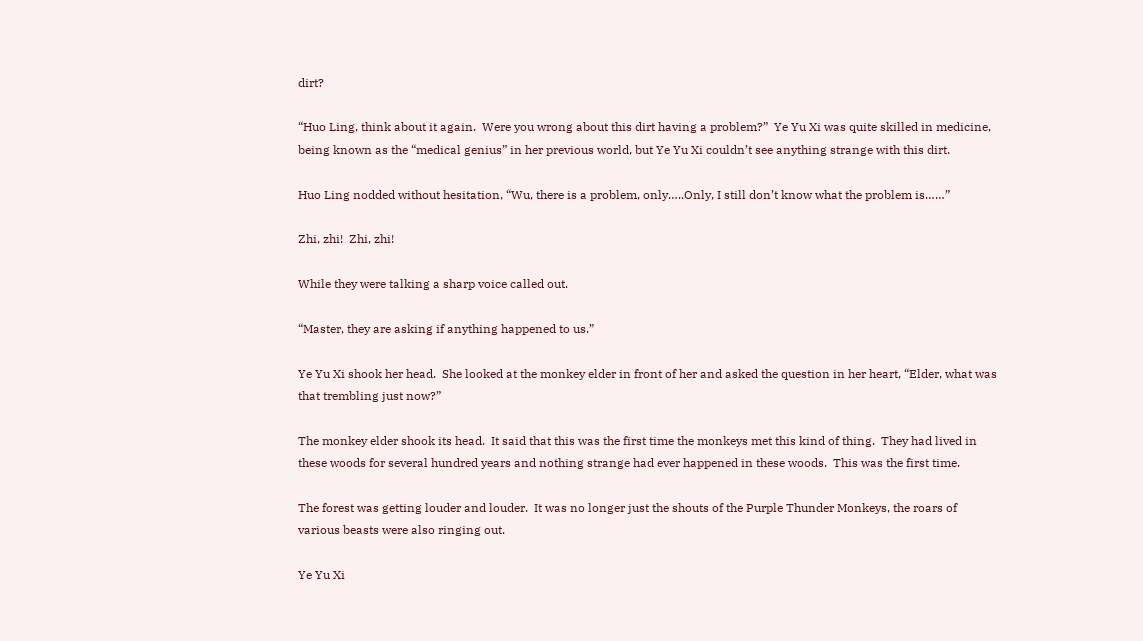dirt?

“Huo Ling, think about it again.  Were you wrong about this dirt having a problem?”  Ye Yu Xi was quite skilled in medicine, being known as the “medical genius” in her previous world, but Ye Yu Xi couldn’t see anything strange with this dirt.

Huo Ling nodded without hesitation, “Wu, there is a problem, only…..Only, I still don’t know what the problem is……”

Zhi, zhi!  Zhi, zhi!

While they were talking a sharp voice called out.

“Master, they are asking if anything happened to us.”

Ye Yu Xi shook her head.  She looked at the monkey elder in front of her and asked the question in her heart, “Elder, what was that trembling just now?”

The monkey elder shook its head.  It said that this was the first time the monkeys met this kind of thing.  They had lived in these woods for several hundred years and nothing strange had ever happened in these woods.  This was the first time.

The forest was getting louder and louder.  It was no longer just the shouts of the Purple Thunder Monkeys, the roars of various beasts were also ringing out.

Ye Yu Xi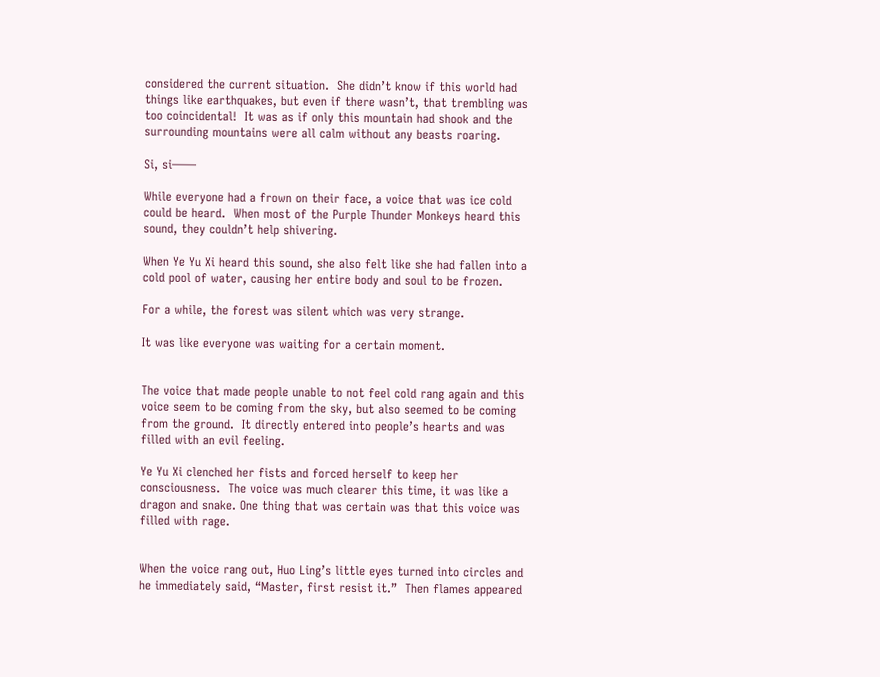considered the current situation.  She didn’t know if this world had things like earthquakes, but even if there wasn’t, that trembling was too coincidental!  It was as if only this mountain had shook and the surrounding mountains were all calm without any beasts roaring.

Si, si——

While everyone had a frown on their face, a voice that was ice cold could be heard.  When most of the Purple Thunder Monkeys heard this sound, they couldn’t help shivering.

When Ye Yu Xi heard this sound, she also felt like she had fallen into a cold pool of water, causing her entire body and soul to be frozen.

For a while, the forest was silent which was very strange.

It was like everyone was waiting for a certain moment.


The voice that made people unable to not feel cold rang again and this voice seem to be coming from the sky, but also seemed to be coming from the ground.  It directly entered into people’s hearts and was filled with an evil feeling.

Ye Yu Xi clenched her fists and forced herself to keep her consciousness.  The voice was much clearer this time, it was like a dragon and snake. One thing that was certain was that this voice was filled with rage.


When the voice rang out, Huo Ling’s little eyes turned into circles and he immediately said, “Master, first resist it.”  Then flames appeared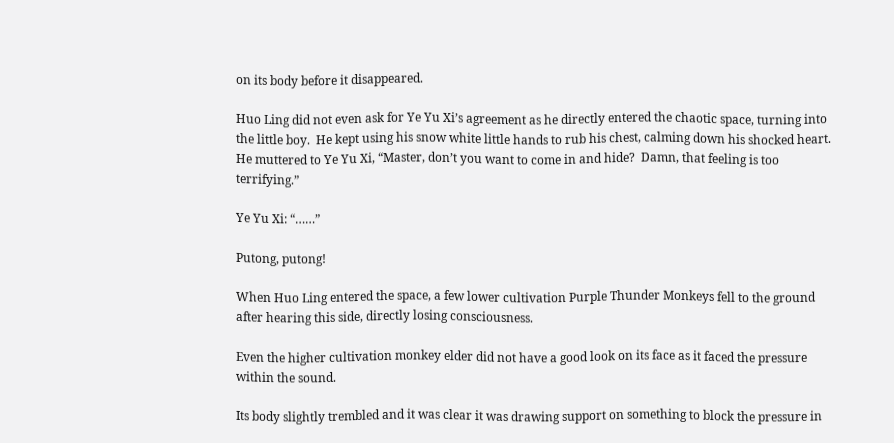on its body before it disappeared.

Huo Ling did not even ask for Ye Yu Xi’s agreement as he directly entered the chaotic space, turning into the little boy.  He kept using his snow white little hands to rub his chest, calming down his shocked heart. He muttered to Ye Yu Xi, “Master, don’t you want to come in and hide?  Damn, that feeling is too terrifying.”

Ye Yu Xi: “……”

Putong, putong!

When Huo Ling entered the space, a few lower cultivation Purple Thunder Monkeys fell to the ground after hearing this side, directly losing consciousness.

Even the higher cultivation monkey elder did not have a good look on its face as it faced the pressure within the sound.

Its body slightly trembled and it was clear it was drawing support on something to block the pressure in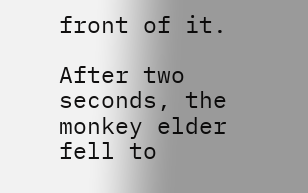front of it.

After two seconds, the monkey elder fell to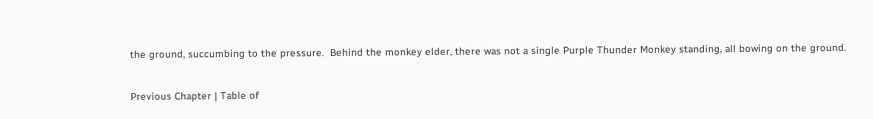the ground, succumbing to the pressure.  Behind the monkey elder, there was not a single Purple Thunder Monkey standing, all bowing on the ground.

Previous Chapter | Table of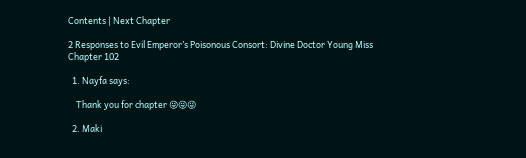Contents | Next Chapter

2 Responses to Evil Emperor’s Poisonous Consort: Divine Doctor Young Miss Chapter 102

  1. Nayfa says:

    Thank you for chapter 😜😜😜

  2. Maki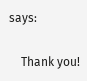says:

    Thank you!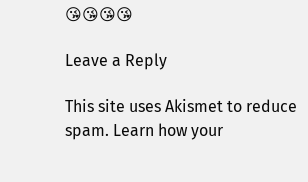😘😘😘😘

Leave a Reply

This site uses Akismet to reduce spam. Learn how your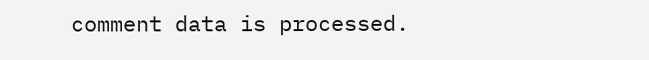comment data is processed.